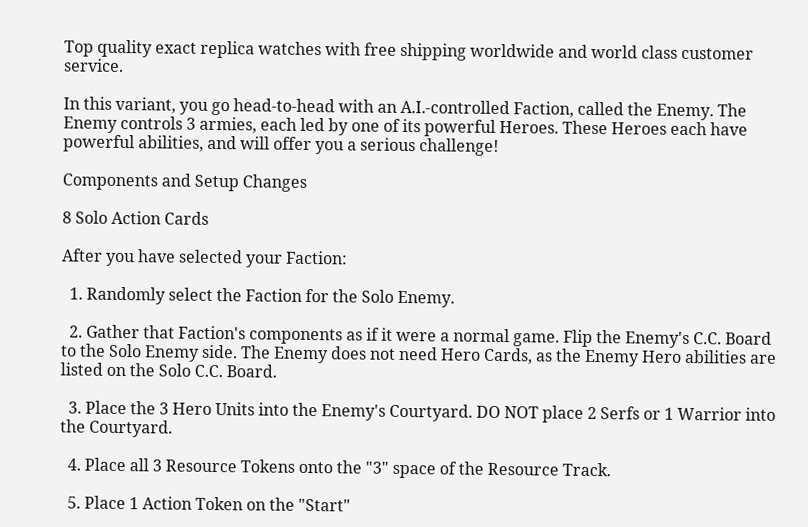Top quality exact replica watches with free shipping worldwide and world class customer service.

In this variant, you go head-to-head with an A.I.-controlled Faction, called the Enemy. The Enemy controls 3 armies, each led by one of its powerful Heroes. These Heroes each have powerful abilities, and will offer you a serious challenge!

Components and Setup Changes

8 Solo Action Cards

After you have selected your Faction:

  1. Randomly select the Faction for the Solo Enemy.

  2. Gather that Faction's components as if it were a normal game. Flip the Enemy's C.C. Board to the Solo Enemy side. The Enemy does not need Hero Cards, as the Enemy Hero abilities are listed on the Solo C.C. Board.

  3. Place the 3 Hero Units into the Enemy's Courtyard. DO NOT place 2 Serfs or 1 Warrior into the Courtyard.

  4. Place all 3 Resource Tokens onto the "3" space of the Resource Track.

  5. Place 1 Action Token on the "Start"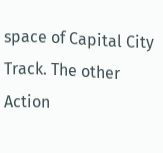space of Capital City Track. The other Action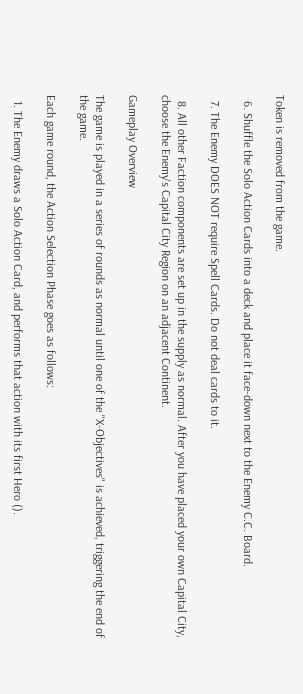Token is removed from the game.

  6. Shuffle the Solo Action Cards into a deck and place it face-down next to the Enemy C.C. Board.

  7. The Enemy DOES NOT require Spell Cards. Do not deal cards to it.

  8. All other Faction components are set up in the supply as normal. After you have placed your own Capital City, choose the Enemy's Capital City Region on an adjacent Continent.

Gameplay Overview

The game is played in a series of rounds as normal until one of the "X-Objectives" is achieved, triggering the end of the game.

Each game round, the Action Selection Phase goes as follows:

  1. The Enemy draws a Solo Action Card, and performs that action with its first Hero ().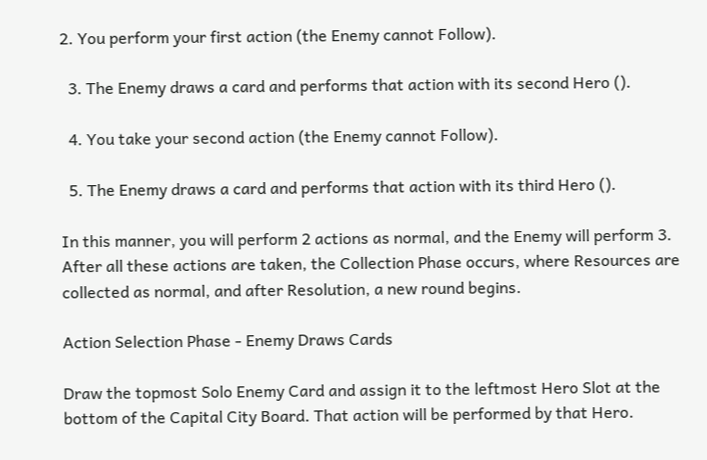2. You perform your first action (the Enemy cannot Follow).

  3. The Enemy draws a card and performs that action with its second Hero ().

  4. You take your second action (the Enemy cannot Follow).

  5. The Enemy draws a card and performs that action with its third Hero ().

In this manner, you will perform 2 actions as normal, and the Enemy will perform 3. After all these actions are taken, the Collection Phase occurs, where Resources are collected as normal, and after Resolution, a new round begins.

Action Selection Phase - Enemy Draws Cards

Draw the topmost Solo Enemy Card and assign it to the leftmost Hero Slot at the bottom of the Capital City Board. That action will be performed by that Hero.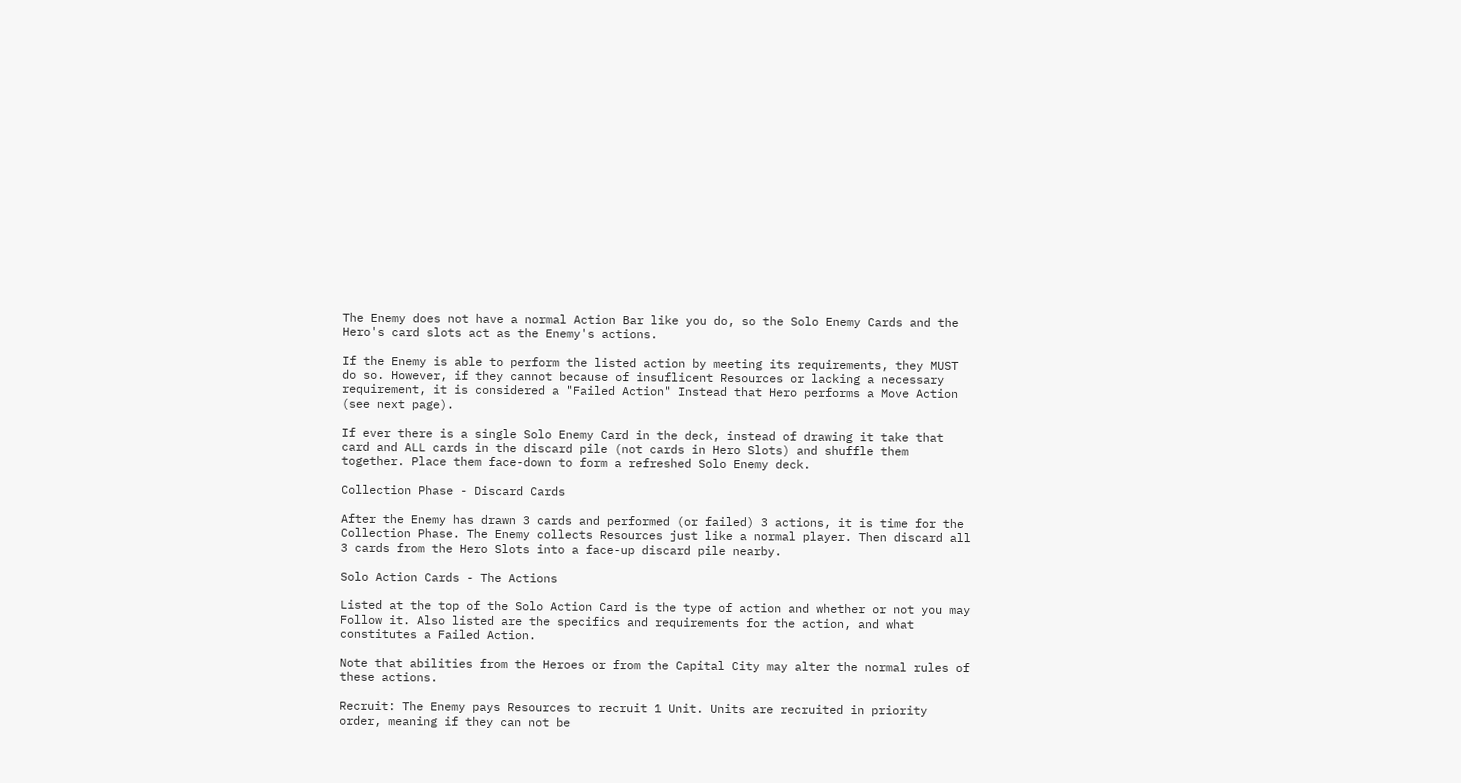The Enemy does not have a normal Action Bar like you do, so the Solo Enemy Cards and the Hero's card slots act as the Enemy's actions.

If the Enemy is able to perform the listed action by meeting its requirements, they MUST do so. However, if they cannot because of insuflicent Resources or lacking a necessary requirement, it is considered a "Failed Action" Instead that Hero performs a Move Action (see next page).

If ever there is a single Solo Enemy Card in the deck, instead of drawing it take that card and ALL cards in the discard pile (not cards in Hero Slots) and shuffle them together. Place them face-down to form a refreshed Solo Enemy deck.

Collection Phase - Discard Cards

After the Enemy has drawn 3 cards and performed (or failed) 3 actions, it is time for the Collection Phase. The Enemy collects Resources just like a normal player. Then discard all 3 cards from the Hero Slots into a face-up discard pile nearby.

Solo Action Cards - The Actions

Listed at the top of the Solo Action Card is the type of action and whether or not you may Follow it. Also listed are the specifics and requirements for the action, and what constitutes a Failed Action.

Note that abilities from the Heroes or from the Capital City may alter the normal rules of these actions.

Recruit: The Enemy pays Resources to recruit 1 Unit. Units are recruited in priority order, meaning if they can not be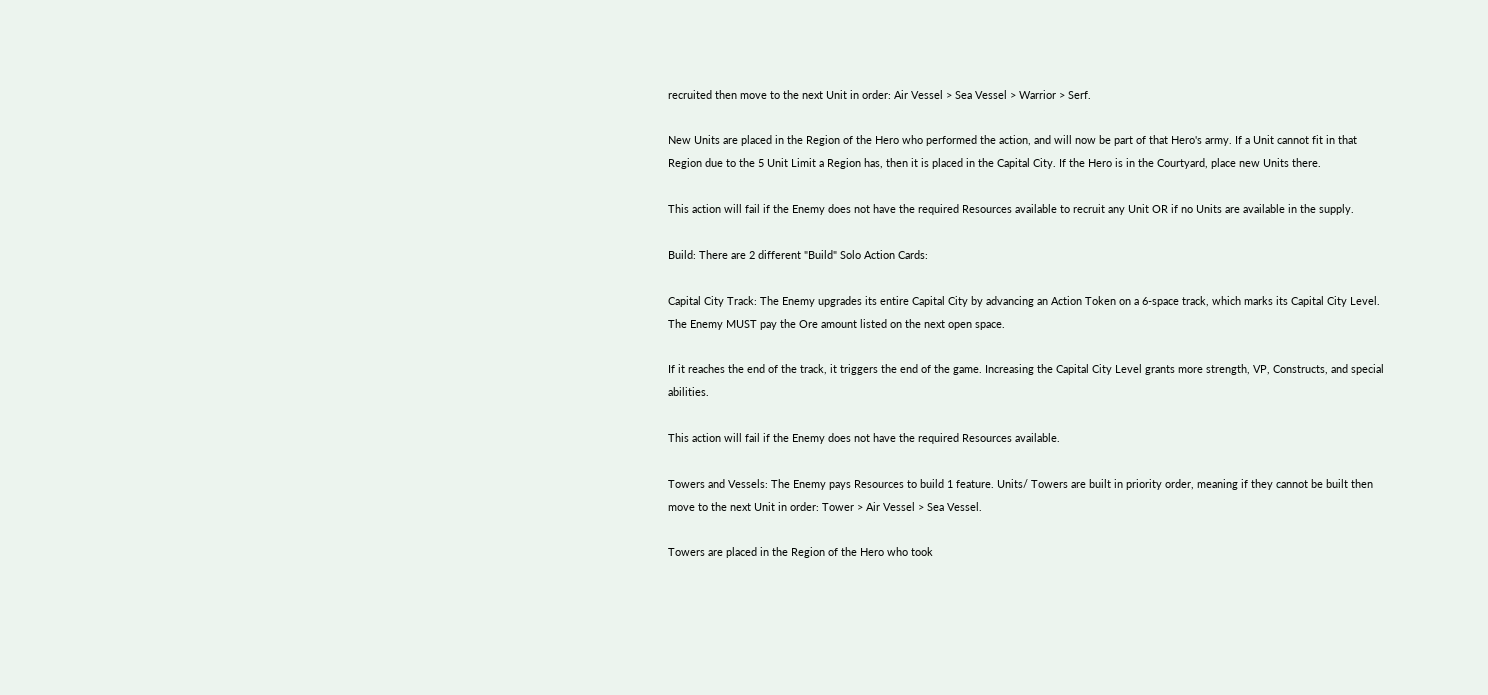recruited then move to the next Unit in order: Air Vessel > Sea Vessel > Warrior > Serf.

New Units are placed in the Region of the Hero who performed the action, and will now be part of that Hero's army. If a Unit cannot fit in that Region due to the 5 Unit Limit a Region has, then it is placed in the Capital City. If the Hero is in the Courtyard, place new Units there.

This action will fail if the Enemy does not have the required Resources available to recruit any Unit OR if no Units are available in the supply.

Build: There are 2 different "Build" Solo Action Cards:

Capital City Track: The Enemy upgrades its entire Capital City by advancing an Action Token on a 6-space track, which marks its Capital City Level. The Enemy MUST pay the Ore amount listed on the next open space.

If it reaches the end of the track, it triggers the end of the game. Increasing the Capital City Level grants more strength, VP, Constructs, and special abilities.

This action will fail if the Enemy does not have the required Resources available.

Towers and Vessels: The Enemy pays Resources to build 1 feature. Units/ Towers are built in priority order, meaning if they cannot be built then move to the next Unit in order: Tower > Air Vessel > Sea Vessel.

Towers are placed in the Region of the Hero who took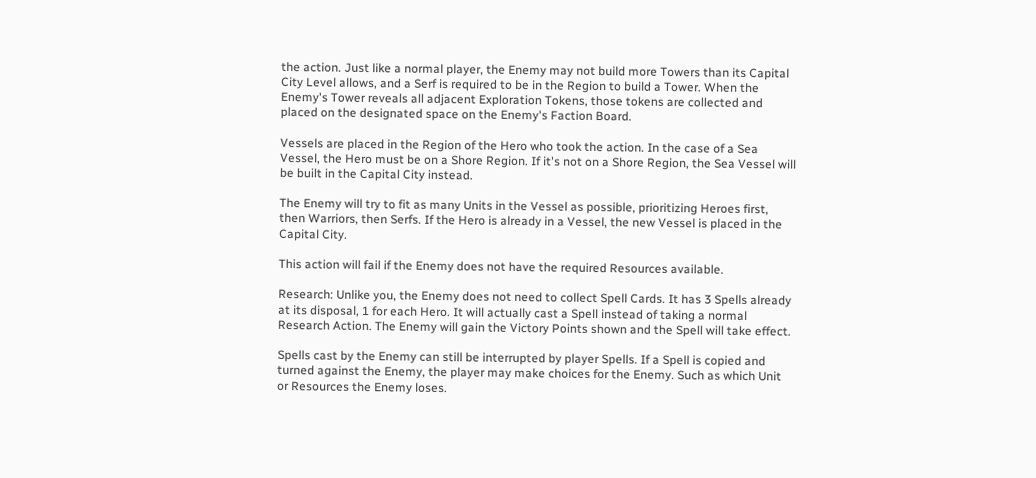the action. Just like a normal player, the Enemy may not build more Towers than its Capital City Level allows, and a Serf is required to be in the Region to build a Tower. When the Enemy's Tower reveals all adjacent Exploration Tokens, those tokens are collected and placed on the designated space on the Enemy's Faction Board.

Vessels are placed in the Region of the Hero who took the action. In the case of a Sea Vessel, the Hero must be on a Shore Region. If it's not on a Shore Region, the Sea Vessel will be built in the Capital City instead.

The Enemy will try to fit as many Units in the Vessel as possible, prioritizing Heroes first, then Warriors, then Serfs. If the Hero is already in a Vessel, the new Vessel is placed in the Capital City.

This action will fail if the Enemy does not have the required Resources available.

Research: Unlike you, the Enemy does not need to collect Spell Cards. It has 3 Spells already at its disposal, 1 for each Hero. It will actually cast a Spell instead of taking a normal Research Action. The Enemy will gain the Victory Points shown and the Spell will take effect.

Spells cast by the Enemy can still be interrupted by player Spells. If a Spell is copied and turned against the Enemy, the player may make choices for the Enemy. Such as which Unit or Resources the Enemy loses.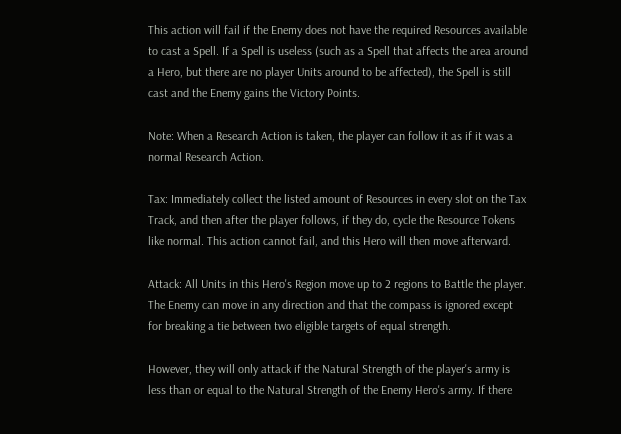This action will fail if the Enemy does not have the required Resources available to cast a Spell. If a Spell is useless (such as a Spell that affects the area around a Hero, but there are no player Units around to be affected), the Spell is still cast and the Enemy gains the Victory Points.

Note: When a Research Action is taken, the player can follow it as if it was a normal Research Action.

Tax: Immediately collect the listed amount of Resources in every slot on the Tax Track, and then after the player follows, if they do, cycle the Resource Tokens like normal. This action cannot fail, and this Hero will then move afterward.

Attack: All Units in this Hero's Region move up to 2 regions to Battle the player. The Enemy can move in any direction and that the compass is ignored except for breaking a tie between two eligible targets of equal strength.

However, they will only attack if the Natural Strength of the player's army is less than or equal to the Natural Strength of the Enemy Hero's army. If there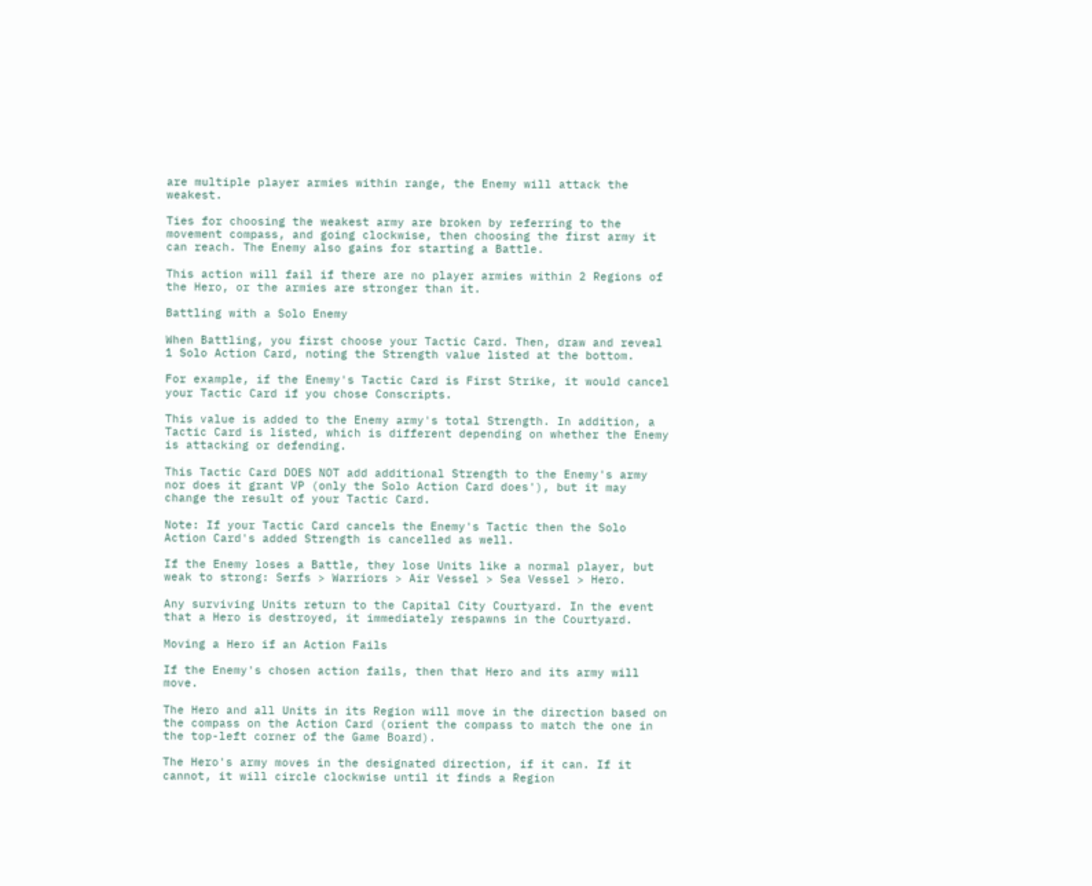are multiple player armies within range, the Enemy will attack the weakest.

Ties for choosing the weakest army are broken by referring to the movement compass, and going clockwise, then choosing the first army it can reach. The Enemy also gains for starting a Battle.

This action will fail if there are no player armies within 2 Regions of the Hero, or the armies are stronger than it.

Battling with a Solo Enemy

When Battling, you first choose your Tactic Card. Then, draw and reveal 1 Solo Action Card, noting the Strength value listed at the bottom.

For example, if the Enemy's Tactic Card is First Strike, it would cancel your Tactic Card if you chose Conscripts.

This value is added to the Enemy army's total Strength. In addition, a Tactic Card is listed, which is different depending on whether the Enemy is attacking or defending.

This Tactic Card DOES NOT add additional Strength to the Enemy's army nor does it grant VP (only the Solo Action Card does'), but it may change the result of your Tactic Card.

Note: If your Tactic Card cancels the Enemy's Tactic then the Solo Action Card's added Strength is cancelled as well.

If the Enemy loses a Battle, they lose Units like a normal player, but weak to strong: Serfs > Warriors > Air Vessel > Sea Vessel > Hero.

Any surviving Units return to the Capital City Courtyard. In the event that a Hero is destroyed, it immediately respawns in the Courtyard.

Moving a Hero if an Action Fails

If the Enemy's chosen action fails, then that Hero and its army will move.

The Hero and all Units in its Region will move in the direction based on the compass on the Action Card (orient the compass to match the one in the top-left corner of the Game Board).

The Hero's army moves in the designated direction, if it can. If it cannot, it will circle clockwise until it finds a Region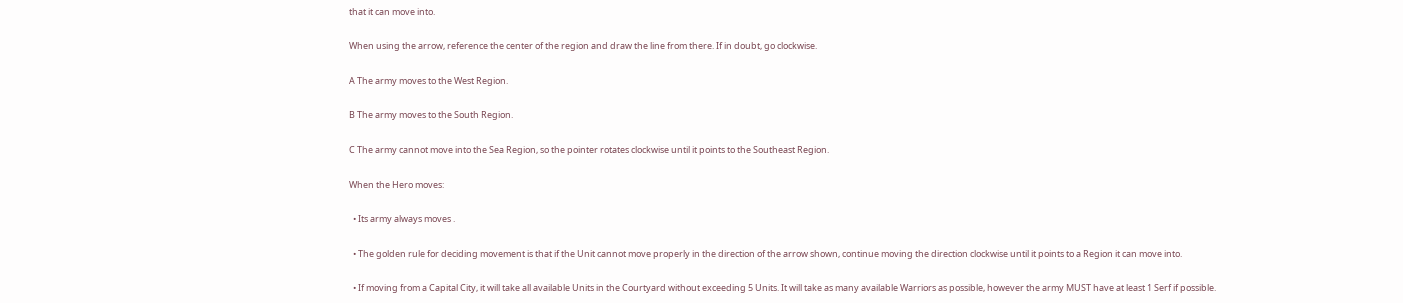that it can move into.

When using the arrow, reference the center of the region and draw the line from there. If in doubt, go clockwise.

A The army moves to the West Region.

B The army moves to the South Region.

C The army cannot move into the Sea Region, so the pointer rotates clockwise until it points to the Southeast Region.

When the Hero moves:

  • Its army always moves .

  • The golden rule for deciding movement is that if the Unit cannot move properly in the direction of the arrow shown, continue moving the direction clockwise until it points to a Region it can move into.

  • If moving from a Capital City, it will take all available Units in the Courtyard without exceeding 5 Units. It will take as many available Warriors as possible, however the army MUST have at least 1 Serf if possible.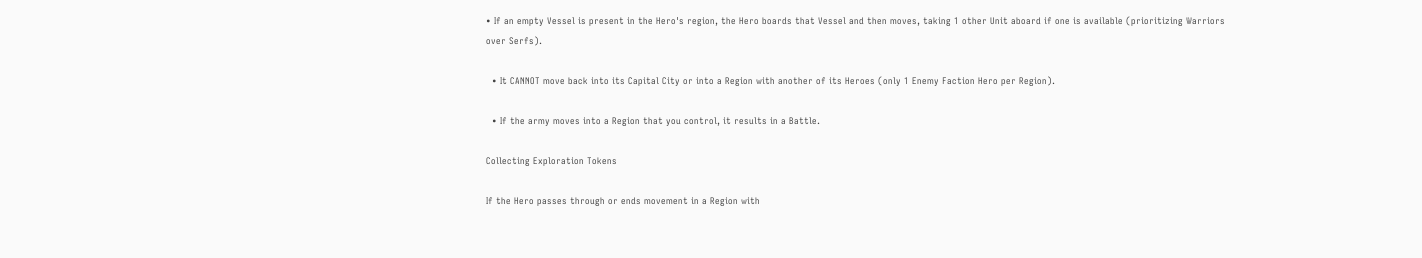• If an empty Vessel is present in the Hero's region, the Hero boards that Vessel and then moves, taking 1 other Unit aboard if one is available (prioritizing Warriors over Serfs).

  • It CANNOT move back into its Capital City or into a Region with another of its Heroes (only 1 Enemy Faction Hero per Region).

  • If the army moves into a Region that you control, it results in a Battle.

Collecting Exploration Tokens

If the Hero passes through or ends movement in a Region with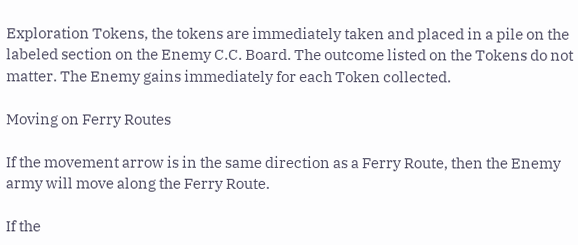Exploration Tokens, the tokens are immediately taken and placed in a pile on the labeled section on the Enemy C.C. Board. The outcome listed on the Tokens do not matter. The Enemy gains immediately for each Token collected.

Moving on Ferry Routes

If the movement arrow is in the same direction as a Ferry Route, then the Enemy army will move along the Ferry Route.

If the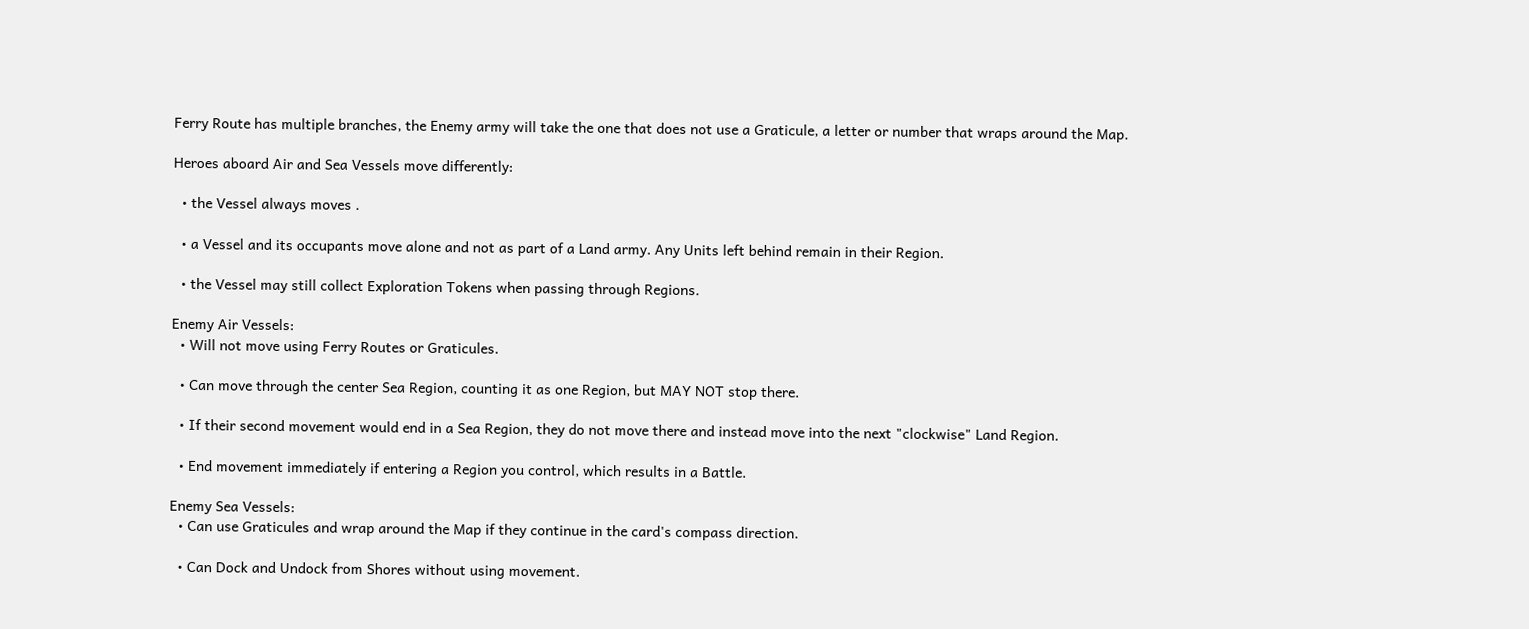Ferry Route has multiple branches, the Enemy army will take the one that does not use a Graticule, a letter or number that wraps around the Map.

Heroes aboard Air and Sea Vessels move differently:

  • the Vessel always moves .

  • a Vessel and its occupants move alone and not as part of a Land army. Any Units left behind remain in their Region.

  • the Vessel may still collect Exploration Tokens when passing through Regions.

Enemy Air Vessels:
  • Will not move using Ferry Routes or Graticules.

  • Can move through the center Sea Region, counting it as one Region, but MAY NOT stop there.

  • If their second movement would end in a Sea Region, they do not move there and instead move into the next "clockwise" Land Region.

  • End movement immediately if entering a Region you control, which results in a Battle.

Enemy Sea Vessels:
  • Can use Graticules and wrap around the Map if they continue in the card's compass direction.

  • Can Dock and Undock from Shores without using movement.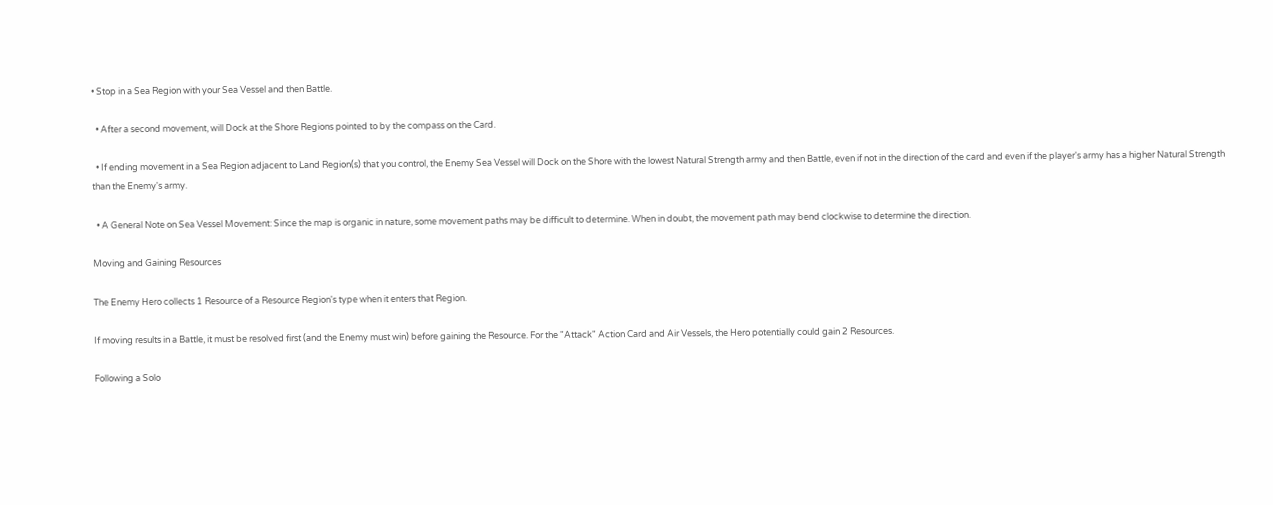• Stop in a Sea Region with your Sea Vessel and then Battle.

  • After a second movement, will Dock at the Shore Regions pointed to by the compass on the Card.

  • If ending movement in a Sea Region adjacent to Land Region(s) that you control, the Enemy Sea Vessel will Dock on the Shore with the lowest Natural Strength army and then Battle, even if not in the direction of the card and even if the player's army has a higher Natural Strength than the Enemy's army.

  • A General Note on Sea Vessel Movement: Since the map is organic in nature, some movement paths may be difficult to determine. When in doubt, the movement path may bend clockwise to determine the direction.

Moving and Gaining Resources

The Enemy Hero collects 1 Resource of a Resource Region's type when it enters that Region.

If moving results in a Battle, it must be resolved first (and the Enemy must win) before gaining the Resource. For the "Attack" Action Card and Air Vessels, the Hero potentially could gain 2 Resources.

Following a Solo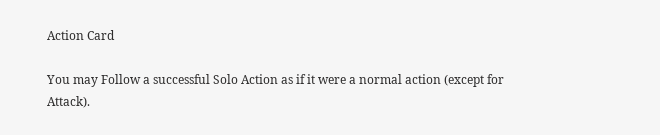Action Card

You may Follow a successful Solo Action as if it were a normal action (except for Attack).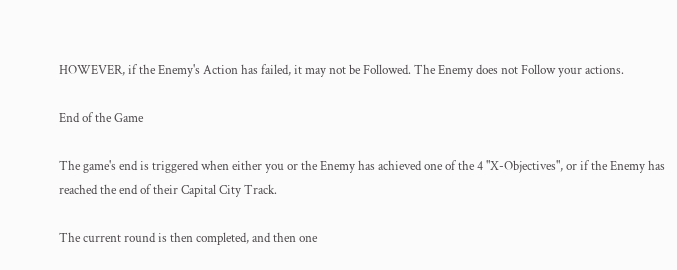HOWEVER, if the Enemy's Action has failed, it may not be Followed. The Enemy does not Follow your actions.

End of the Game

The game's end is triggered when either you or the Enemy has achieved one of the 4 "X-Objectives", or if the Enemy has reached the end of their Capital City Track.

The current round is then completed, and then one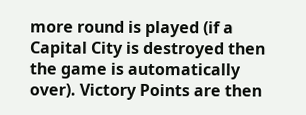more round is played (if a Capital City is destroyed then the game is automatically over). Victory Points are then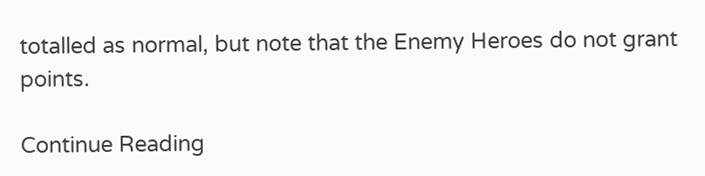totalled as normal, but note that the Enemy Heroes do not grant points.

Continue Reading